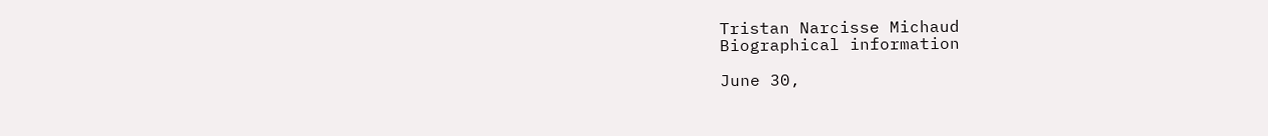Tristan Narcisse Michaud
Biographical information

June 30,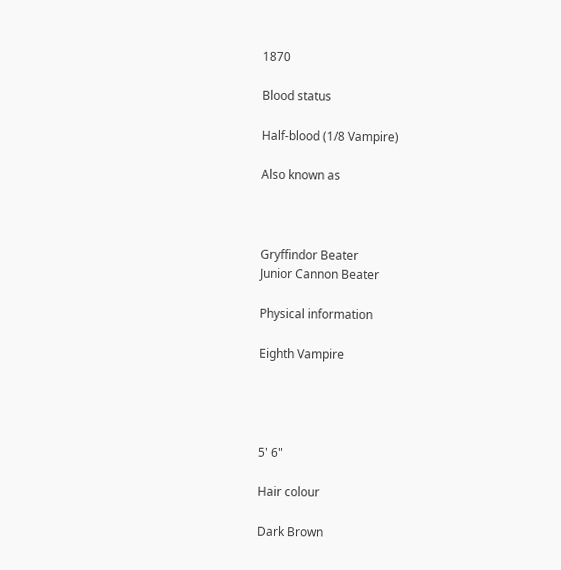1870

Blood status

Half-blood (1/8 Vampire)

Also known as



Gryffindor Beater
Junior Cannon Beater

Physical information

Eighth Vampire




5' 6"

Hair colour

Dark Brown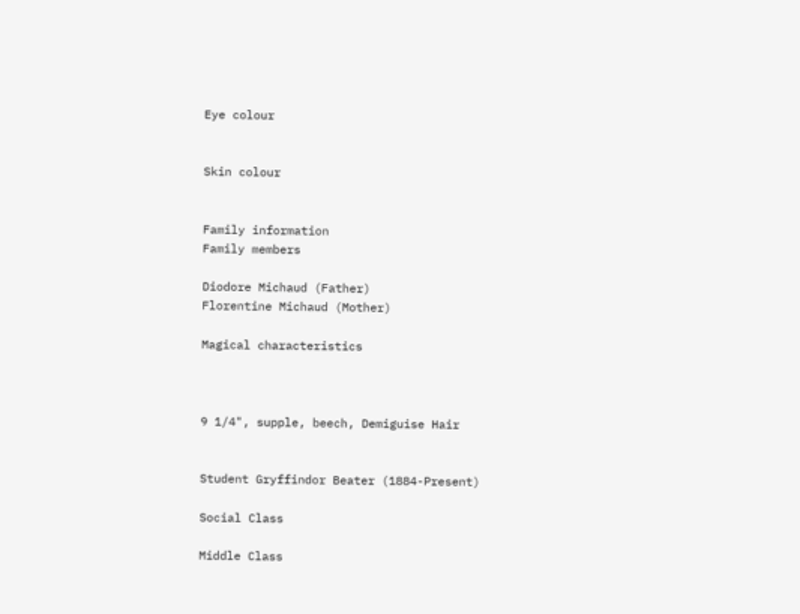Eye colour


Skin colour


Family information
Family members

Diodore Michaud (Father)
Florentine Michaud (Mother)

Magical characteristics



9 1/4", supple, beech, Demiguise Hair


Student Gryffindor Beater (1884-Present)

Social Class

Middle Class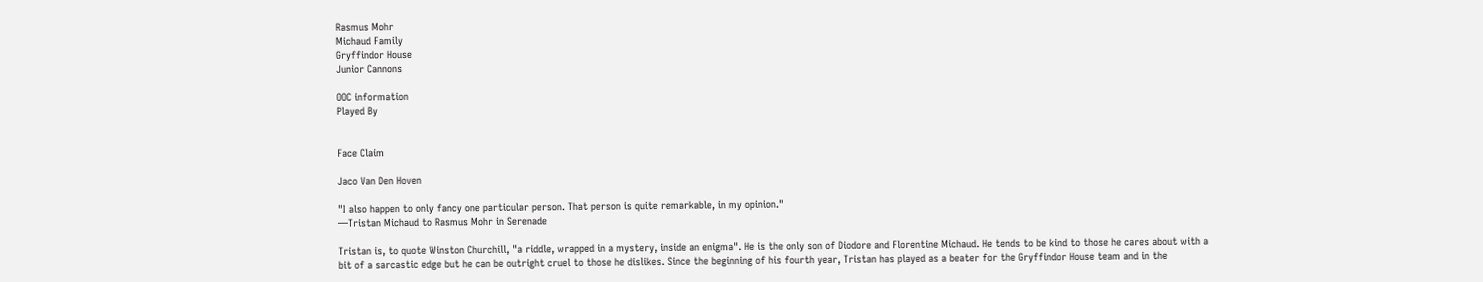Rasmus Mohr
Michaud Family
Gryffindor House
Junior Cannons

OOC information
Played By


Face Claim

Jaco Van Den Hoven

"I also happen to only fancy one particular person. That person is quite remarkable, in my opinion."
—Tristan Michaud to Rasmus Mohr in Serenade

Tristan is, to quote Winston Churchill, "a riddle, wrapped in a mystery, inside an enigma". He is the only son of Diodore and Florentine Michaud. He tends to be kind to those he cares about with a bit of a sarcastic edge but he can be outright cruel to those he dislikes. Since the beginning of his fourth year, Tristan has played as a beater for the Gryffindor House team and in the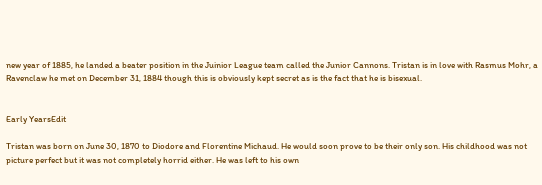new year of 1885, he landed a beater position in the Juinior League team called the Junior Cannons. Tristan is in love with Rasmus Mohr, a Ravenclaw he met on December 31, 1884 though this is obviously kept secret as is the fact that he is bisexual.


Early YearsEdit

Tristan was born on June 30, 1870 to Diodore and Florentine Michaud. He would soon prove to be their only son. His childhood was not picture perfect but it was not completely horrid either. He was left to his own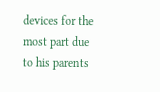devices for the most part due to his parents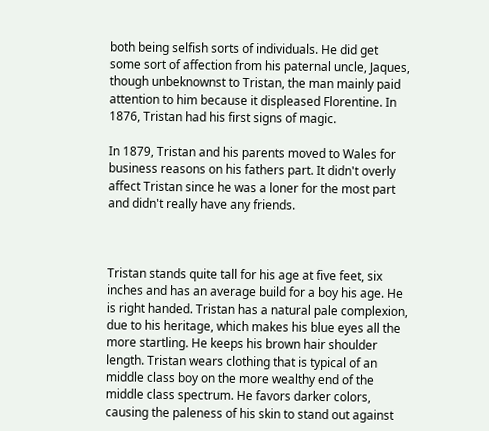both being selfish sorts of individuals. He did get some sort of affection from his paternal uncle, Jaques, though unbeknownst to Tristan, the man mainly paid attention to him because it displeased Florentine. In 1876, Tristan had his first signs of magic.

In 1879, Tristan and his parents moved to Wales for business reasons on his fathers part. It didn't overly affect Tristan since he was a loner for the most part and didn't really have any friends.



Tristan stands quite tall for his age at five feet, six inches and has an average build for a boy his age. He is right handed. Tristan has a natural pale complexion, due to his heritage, which makes his blue eyes all the more startling. He keeps his brown hair shoulder length. Tristan wears clothing that is typical of an middle class boy on the more wealthy end of the middle class spectrum. He favors darker colors, causing the paleness of his skin to stand out against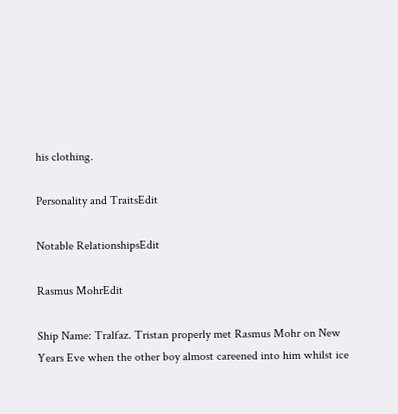his clothing.

Personality and TraitsEdit

Notable RelationshipsEdit

Rasmus MohrEdit

Ship Name: Tralfaz. Tristan properly met Rasmus Mohr on New Years Eve when the other boy almost careened into him whilst ice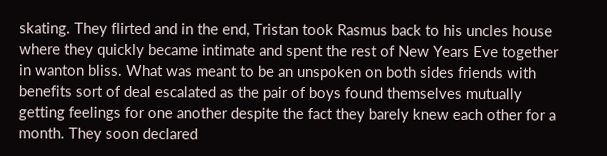skating. They flirted and in the end, Tristan took Rasmus back to his uncles house where they quickly became intimate and spent the rest of New Years Eve together in wanton bliss. What was meant to be an unspoken on both sides friends with benefits sort of deal escalated as the pair of boys found themselves mutually getting feelings for one another despite the fact they barely knew each other for a month. They soon declared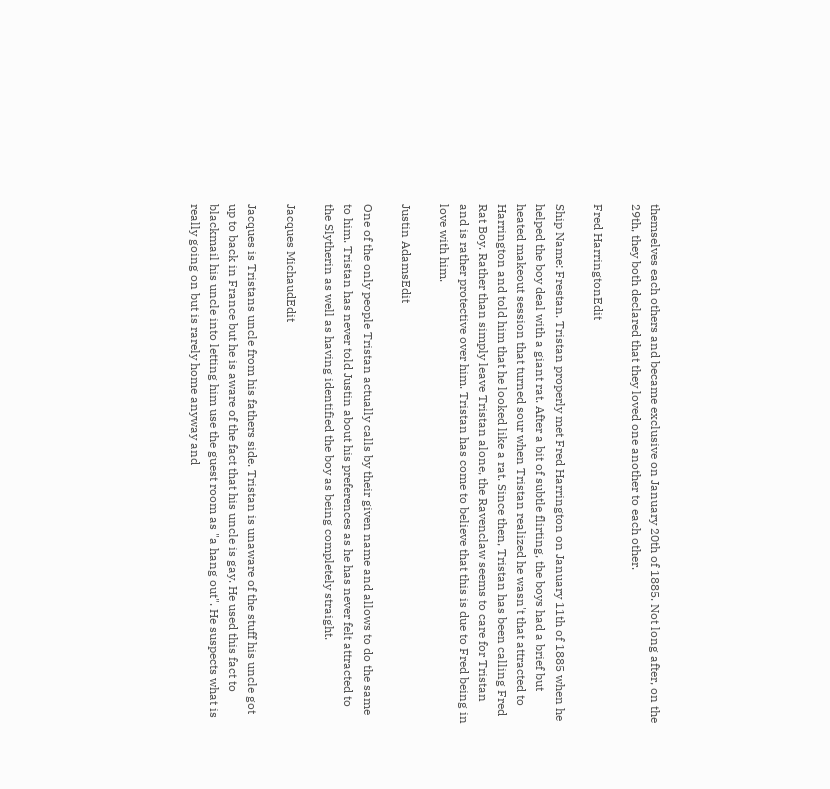themselves each others and became exclusive on January 20th of 1885. Not long after, on the 29th, they both declared that they loved one another to each other.

Fred HarringtonEdit

Ship Name: Frestan. Tristan properly met Fred Harrington on January 11th of 1885 when he helped the boy deal with a giant rat. After a bit of subtle flirting, the boys had a brief but heated makeout session that turned sour when Tristan realized he wasn't that attracted to Harrington and told him that he looked like a rat. Since then, Tristan has been calling Fred Rat Boy. Rather than simply leave Tristan alone, the Ravenclaw seems to care for Tristan and is rather protective over him. Tristan has come to believe that this is due to Fred being in love with him.

Justin AdamsEdit

One of the only people Tristan actually calls by their given name and allows to do the same to him. Tristan has never told Justin about his preferences as he has never felt attracted to the Slytherin as well as having identified the boy as being completely straight.

Jacques MichaudEdit

Jacques is Tristans uncle from his fathers side. Tristan is unaware of the stuff his uncle got up to back in France but he is aware of the fact that his uncle is gay. He used this fact to blackmail his uncle into letting him use the guest room as "a hang out". He suspects what is really going on but is rarely home anyway and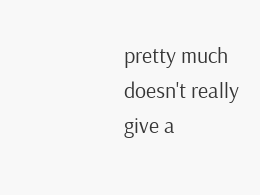pretty much doesn't really give a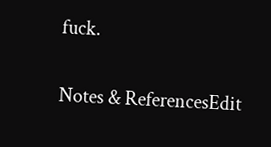fuck.

Notes & ReferencesEdit